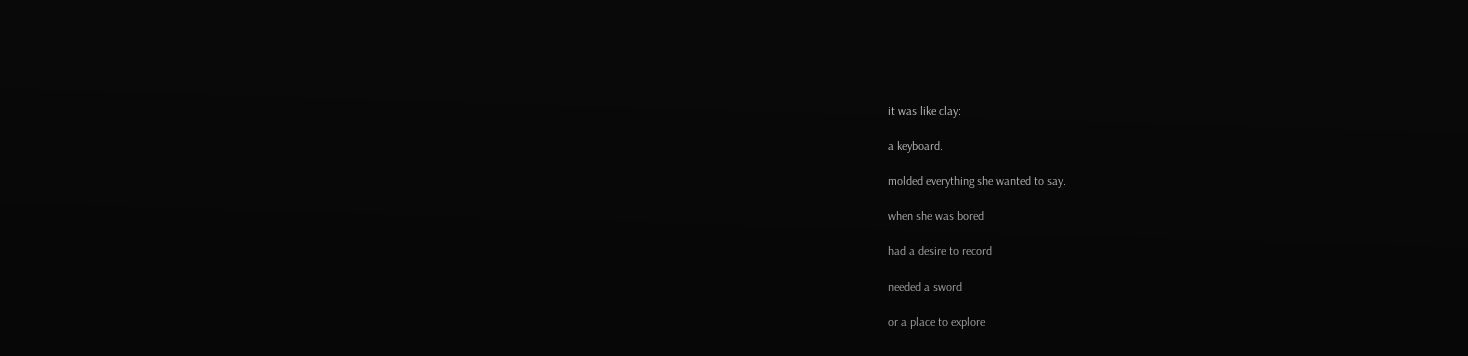it was like clay:

a keyboard.

molded everything she wanted to say.

when she was bored

had a desire to record

needed a sword

or a place to explore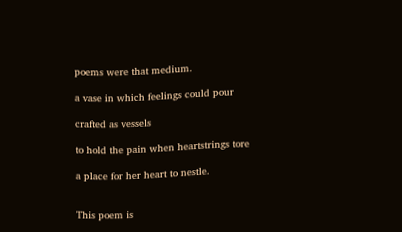poems were that medium.

a vase in which feelings could pour

crafted as vessels

to hold the pain when heartstrings tore

a place for her heart to nestle.


This poem is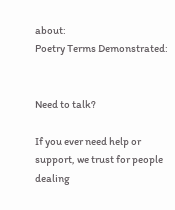about:
Poetry Terms Demonstrated:


Need to talk?

If you ever need help or support, we trust for people dealing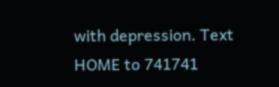with depression. Text HOME to 741741